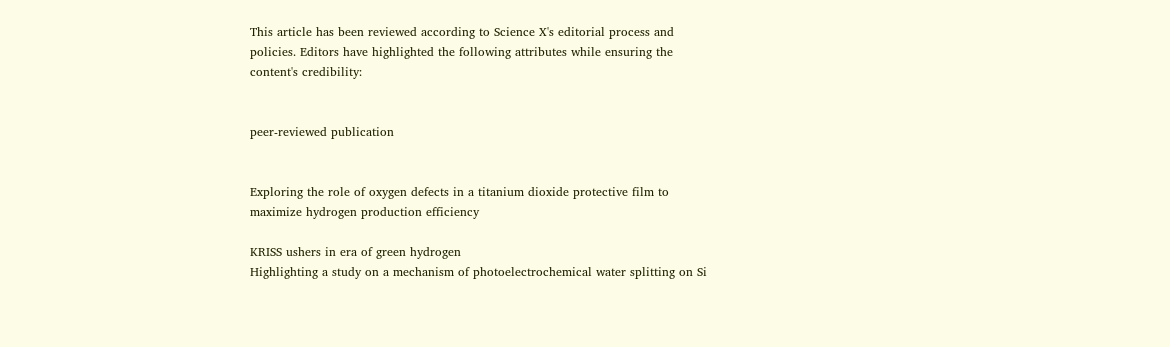This article has been reviewed according to Science X's editorial process and policies. Editors have highlighted the following attributes while ensuring the content's credibility:


peer-reviewed publication


Exploring the role of oxygen defects in a titanium dioxide protective film to maximize hydrogen production efficiency

KRISS ushers in era of green hydrogen
Highlighting a study on a mechanism of photoelectrochemical water splitting on Si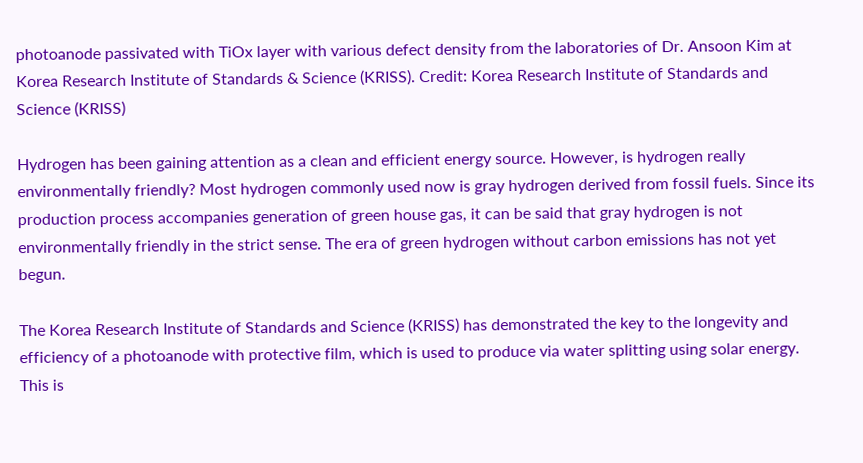photoanode passivated with TiOx layer with various defect density from the laboratories of Dr. Ansoon Kim at Korea Research Institute of Standards & Science (KRISS). Credit: Korea Research Institute of Standards and Science (KRISS)

Hydrogen has been gaining attention as a clean and efficient energy source. However, is hydrogen really environmentally friendly? Most hydrogen commonly used now is gray hydrogen derived from fossil fuels. Since its production process accompanies generation of green house gas, it can be said that gray hydrogen is not environmentally friendly in the strict sense. The era of green hydrogen without carbon emissions has not yet begun.

The Korea Research Institute of Standards and Science (KRISS) has demonstrated the key to the longevity and efficiency of a photoanode with protective film, which is used to produce via water splitting using solar energy. This is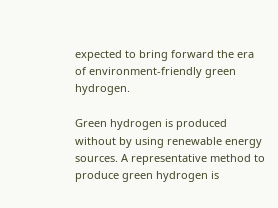expected to bring forward the era of environment-friendly green hydrogen.

Green hydrogen is produced without by using renewable energy sources. A representative method to produce green hydrogen is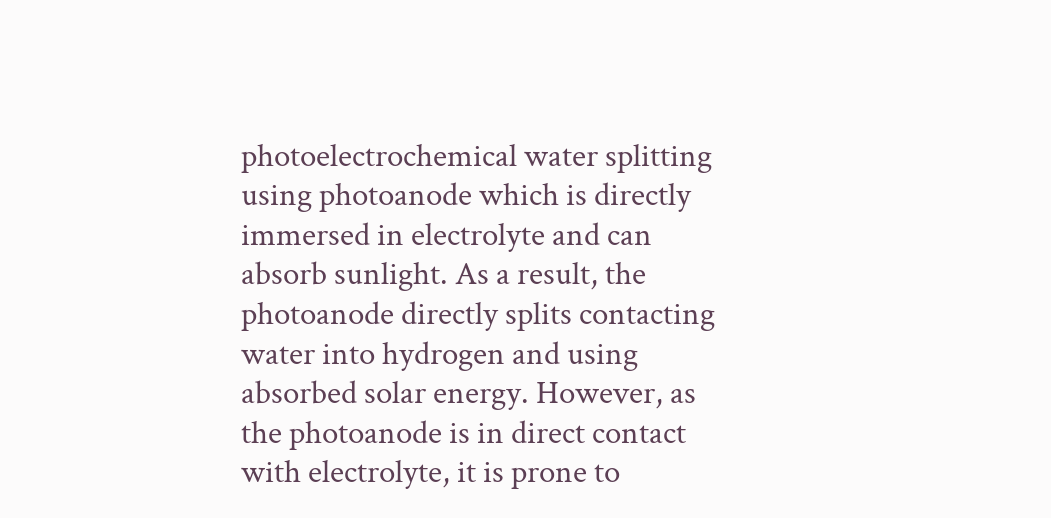photoelectrochemical water splitting using photoanode which is directly immersed in electrolyte and can absorb sunlight. As a result, the photoanode directly splits contacting water into hydrogen and using absorbed solar energy. However, as the photoanode is in direct contact with electrolyte, it is prone to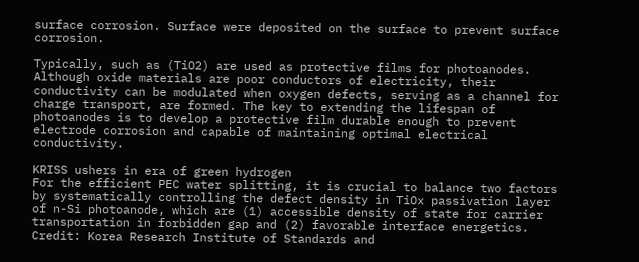surface corrosion. Surface were deposited on the surface to prevent surface corrosion.

Typically, such as (TiO2) are used as protective films for photoanodes. Although oxide materials are poor conductors of electricity, their conductivity can be modulated when oxygen defects, serving as a channel for charge transport, are formed. The key to extending the lifespan of photoanodes is to develop a protective film durable enough to prevent electrode corrosion and capable of maintaining optimal electrical conductivity.

KRISS ushers in era of green hydrogen
For the efficient PEC water splitting, it is crucial to balance two factors by systematically controlling the defect density in TiOx passivation layer of n-Si photoanode, which are (1) accessible density of state for carrier transportation in forbidden gap and (2) favorable interface energetics. Credit: Korea Research Institute of Standards and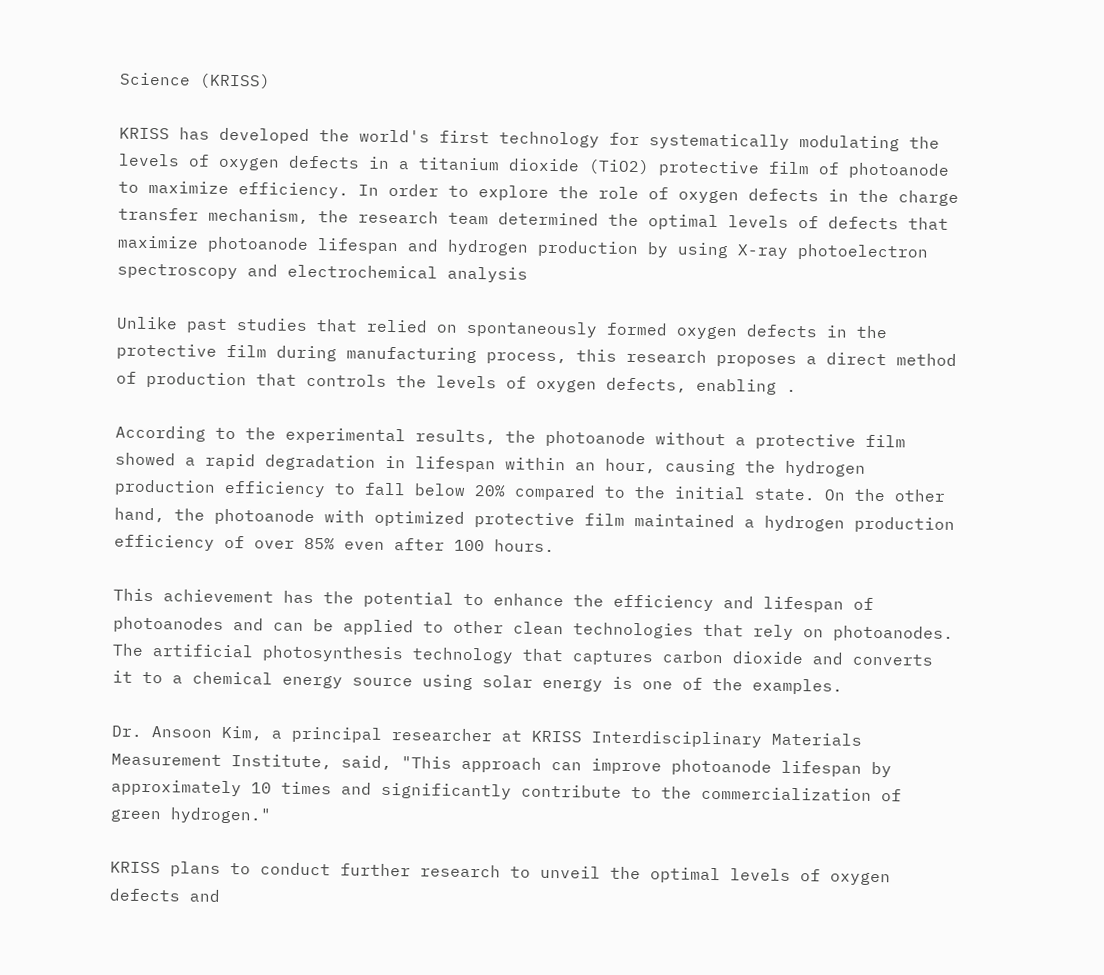Science (KRISS)

KRISS has developed the world's first technology for systematically modulating the levels of oxygen defects in a titanium dioxide (TiO2) protective film of photoanode to maximize efficiency. In order to explore the role of oxygen defects in the charge transfer mechanism, the research team determined the optimal levels of defects that maximize photoanode lifespan and hydrogen production by using X-ray photoelectron spectroscopy and electrochemical analysis

Unlike past studies that relied on spontaneously formed oxygen defects in the protective film during manufacturing process, this research proposes a direct method of production that controls the levels of oxygen defects, enabling .

According to the experimental results, the photoanode without a protective film showed a rapid degradation in lifespan within an hour, causing the hydrogen production efficiency to fall below 20% compared to the initial state. On the other hand, the photoanode with optimized protective film maintained a hydrogen production efficiency of over 85% even after 100 hours.

This achievement has the potential to enhance the efficiency and lifespan of photoanodes and can be applied to other clean technologies that rely on photoanodes. The artificial photosynthesis technology that captures carbon dioxide and converts it to a chemical energy source using solar energy is one of the examples.

Dr. Ansoon Kim, a principal researcher at KRISS Interdisciplinary Materials Measurement Institute, said, "This approach can improve photoanode lifespan by approximately 10 times and significantly contribute to the commercialization of green hydrogen."

KRISS plans to conduct further research to unveil the optimal levels of oxygen defects and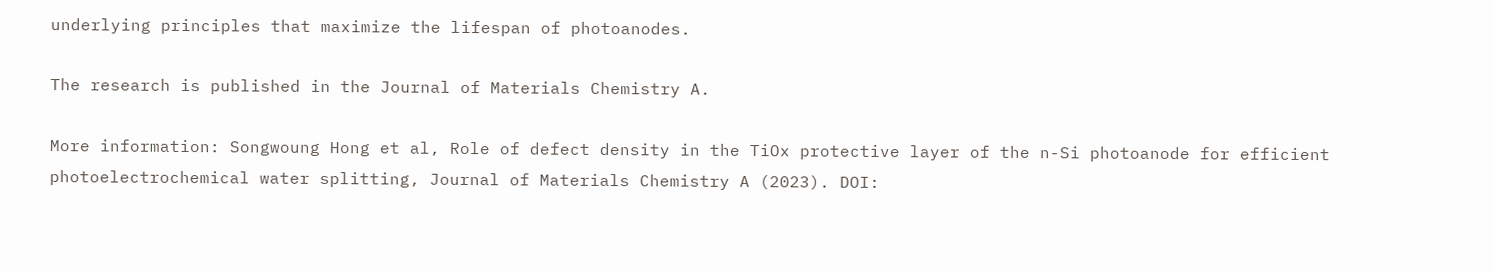underlying principles that maximize the lifespan of photoanodes.

The research is published in the Journal of Materials Chemistry A.

More information: Songwoung Hong et al, Role of defect density in the TiOx protective layer of the n-Si photoanode for efficient photoelectrochemical water splitting, Journal of Materials Chemistry A (2023). DOI: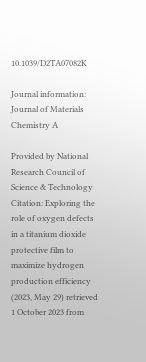10.1039/D2TA07082K

Journal information: Journal of Materials Chemistry A

Provided by National Research Council of Science & Technology
Citation: Exploring the role of oxygen defects in a titanium dioxide protective film to maximize hydrogen production efficiency (2023, May 29) retrieved 1 October 2023 from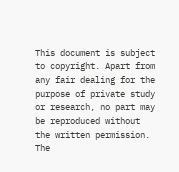This document is subject to copyright. Apart from any fair dealing for the purpose of private study or research, no part may be reproduced without the written permission. The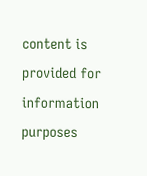content is provided for information purposes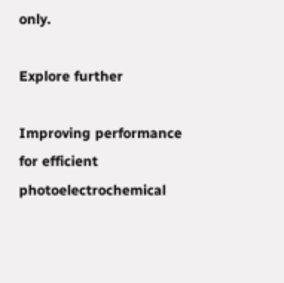only.

Explore further

Improving performance for efficient photoelectrochemical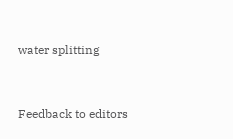water splitting


Feedback to editors